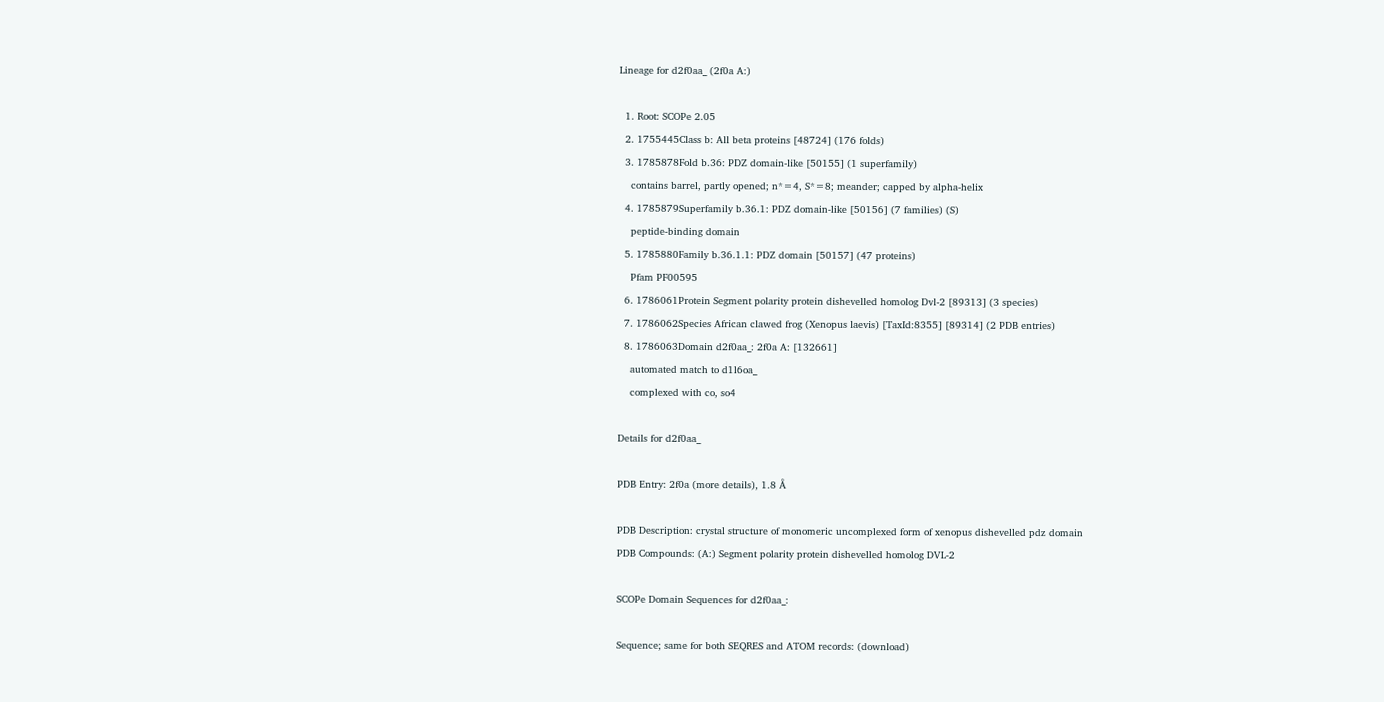Lineage for d2f0aa_ (2f0a A:)

  1. Root: SCOPe 2.05
  2. 1755445Class b: All beta proteins [48724] (176 folds)
  3. 1785878Fold b.36: PDZ domain-like [50155] (1 superfamily)
    contains barrel, partly opened; n*=4, S*=8; meander; capped by alpha-helix
  4. 1785879Superfamily b.36.1: PDZ domain-like [50156] (7 families) (S)
    peptide-binding domain
  5. 1785880Family b.36.1.1: PDZ domain [50157] (47 proteins)
    Pfam PF00595
  6. 1786061Protein Segment polarity protein dishevelled homolog Dvl-2 [89313] (3 species)
  7. 1786062Species African clawed frog (Xenopus laevis) [TaxId:8355] [89314] (2 PDB entries)
  8. 1786063Domain d2f0aa_: 2f0a A: [132661]
    automated match to d1l6oa_
    complexed with co, so4

Details for d2f0aa_

PDB Entry: 2f0a (more details), 1.8 Å

PDB Description: crystal structure of monomeric uncomplexed form of xenopus dishevelled pdz domain
PDB Compounds: (A:) Segment polarity protein dishevelled homolog DVL-2

SCOPe Domain Sequences for d2f0aa_:

Sequence; same for both SEQRES and ATOM records: (download)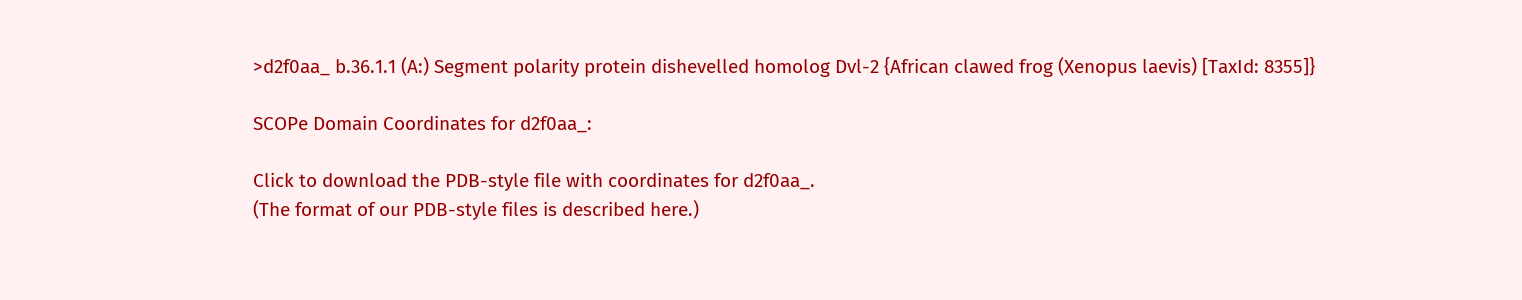>d2f0aa_ b.36.1.1 (A:) Segment polarity protein dishevelled homolog Dvl-2 {African clawed frog (Xenopus laevis) [TaxId: 8355]}

SCOPe Domain Coordinates for d2f0aa_:

Click to download the PDB-style file with coordinates for d2f0aa_.
(The format of our PDB-style files is described here.)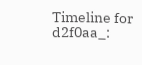Timeline for d2f0aa_: